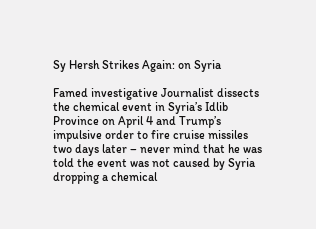Sy Hersh Strikes Again: on Syria

Famed investigative Journalist dissects the chemical event in Syria’s Idlib Province on April 4 and Trump’s impulsive order to fire cruise missiles two days later – never mind that he was told the event was not caused by Syria dropping a chemical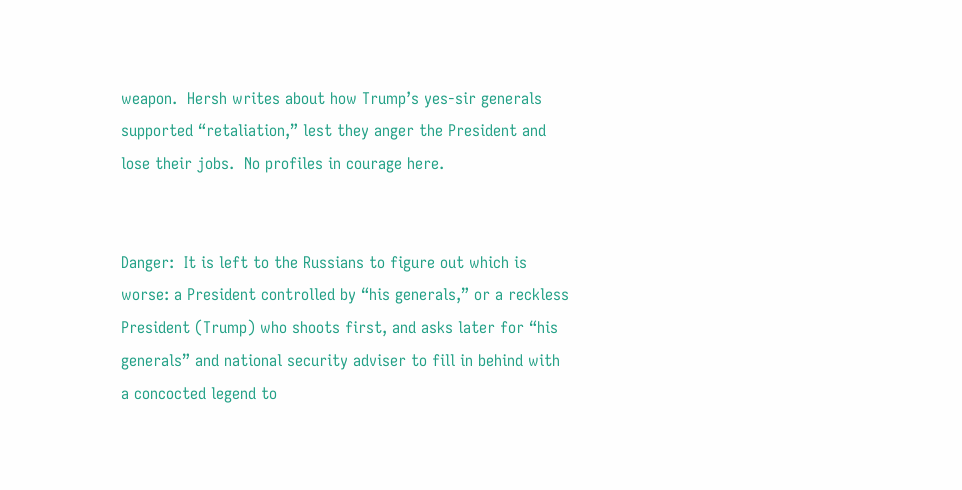weapon.  Hersh writes about how Trump’s yes-sir generals supported “retaliation,” lest they anger the President and lose their jobs.  No profiles in courage here.


Danger:  It is left to the Russians to figure out which is worse: a President controlled by “his generals,” or a reckless President (Trump) who shoots first, and asks later for “his generals” and national security adviser to fill in behind with a concocted legend to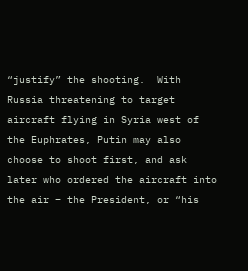“justify” the shooting.  With Russia threatening to target aircraft flying in Syria west of the Euphrates, Putin may also choose to shoot first, and ask later who ordered the aircraft into the air – the President, or “his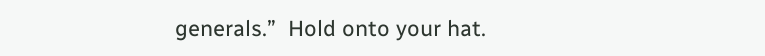generals.”  Hold onto your hat.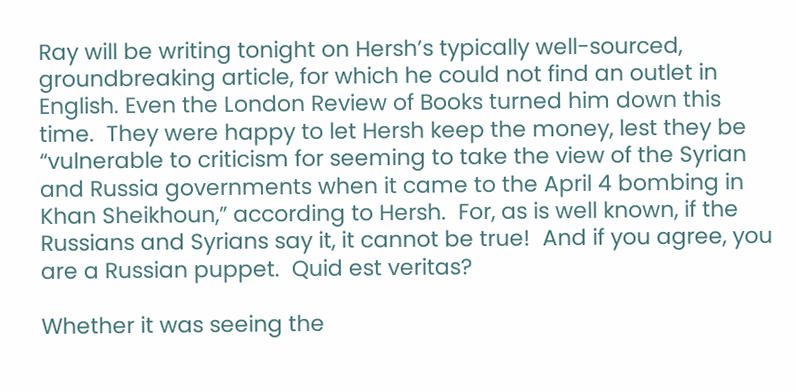Ray will be writing tonight on Hersh’s typically well-sourced, groundbreaking article, for which he could not find an outlet in English. Even the London Review of Books turned him down this time.  They were happy to let Hersh keep the money, lest they be “vulnerable to criticism for seeming to take the view of the Syrian and Russia governments when it came to the April 4 bombing in Khan Sheikhoun,” according to Hersh.  For, as is well known, if the Russians and Syrians say it, it cannot be true!  And if you agree, you are a Russian puppet.  Quid est veritas?

Whether it was seeing the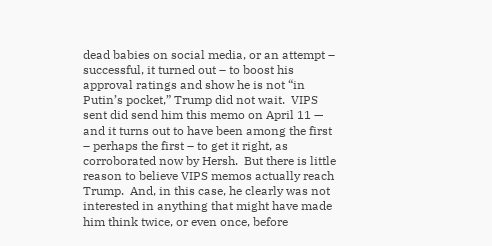dead babies on social media, or an attempt – successful, it turned out – to boost his approval ratings and show he is not “in Putin’s pocket,” Trump did not wait.  VIPS sent did send him this memo on April 11 — and it turns out to have been among the first – perhaps the first – to get it right, as corroborated now by Hersh.  But there is little reason to believe VIPS memos actually reach Trump.  And, in this case, he clearly was not interested in anything that might have made him think twice, or even once, before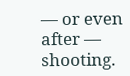— or even after — shooting.